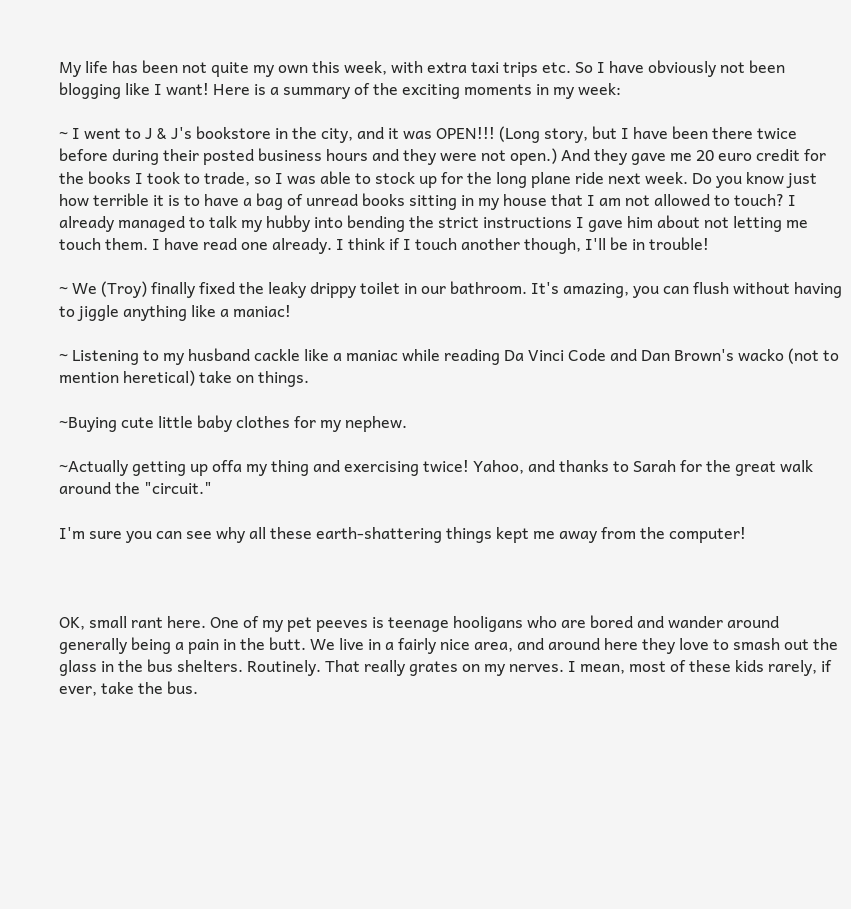My life has been not quite my own this week, with extra taxi trips etc. So I have obviously not been blogging like I want! Here is a summary of the exciting moments in my week:

~ I went to J & J's bookstore in the city, and it was OPEN!!! (Long story, but I have been there twice before during their posted business hours and they were not open.) And they gave me 20 euro credit for the books I took to trade, so I was able to stock up for the long plane ride next week. Do you know just how terrible it is to have a bag of unread books sitting in my house that I am not allowed to touch? I already managed to talk my hubby into bending the strict instructions I gave him about not letting me touch them. I have read one already. I think if I touch another though, I'll be in trouble!

~ We (Troy) finally fixed the leaky drippy toilet in our bathroom. It's amazing, you can flush without having to jiggle anything like a maniac!

~ Listening to my husband cackle like a maniac while reading Da Vinci Code and Dan Brown's wacko (not to mention heretical) take on things.

~Buying cute little baby clothes for my nephew.

~Actually getting up offa my thing and exercising twice! Yahoo, and thanks to Sarah for the great walk around the "circuit."

I'm sure you can see why all these earth-shattering things kept me away from the computer!



OK, small rant here. One of my pet peeves is teenage hooligans who are bored and wander around generally being a pain in the butt. We live in a fairly nice area, and around here they love to smash out the glass in the bus shelters. Routinely. That really grates on my nerves. I mean, most of these kids rarely, if ever, take the bus.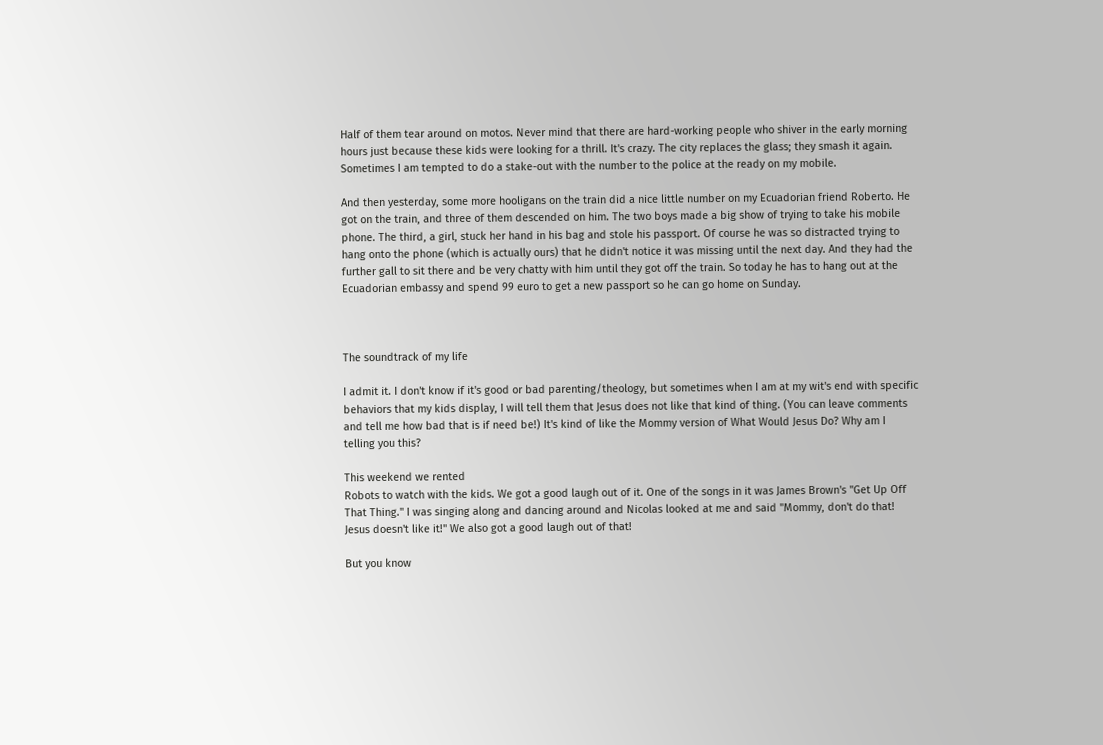Half of them tear around on motos. Never mind that there are hard-working people who shiver in the early morning hours just because these kids were looking for a thrill. It's crazy. The city replaces the glass; they smash it again. Sometimes I am tempted to do a stake-out with the number to the police at the ready on my mobile.

And then yesterday, some more hooligans on the train did a nice little number on my Ecuadorian friend Roberto. He got on the train, and three of them descended on him. The two boys made a big show of trying to take his mobile phone. The third, a girl, stuck her hand in his bag and stole his passport. Of course he was so distracted trying to hang onto the phone (which is actually ours) that he didn't notice it was missing until the next day. And they had the further gall to sit there and be very chatty with him until they got off the train. So today he has to hang out at the Ecuadorian embassy and spend 99 euro to get a new passport so he can go home on Sunday.



The soundtrack of my life

I admit it. I don't know if it's good or bad parenting/theology, but sometimes when I am at my wit's end with specific behaviors that my kids display, I will tell them that Jesus does not like that kind of thing. (You can leave comments and tell me how bad that is if need be!) It's kind of like the Mommy version of What Would Jesus Do? Why am I telling you this?

This weekend we rented
Robots to watch with the kids. We got a good laugh out of it. One of the songs in it was James Brown's "Get Up Off That Thing." I was singing along and dancing around and Nicolas looked at me and said "Mommy, don't do that! Jesus doesn't like it!" We also got a good laugh out of that!

But you know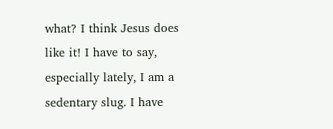what? I think Jesus does like it! I have to say, especially lately, I am a sedentary slug. I have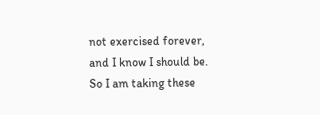not exercised forever, and I know I should be. So I am taking these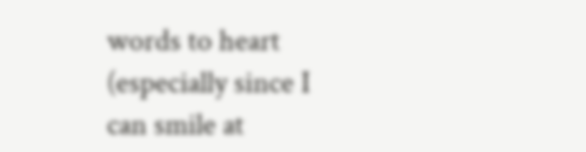words to heart (especially since I can smile at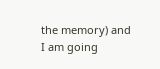the memory) and I am going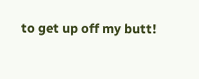to get up off my butt!